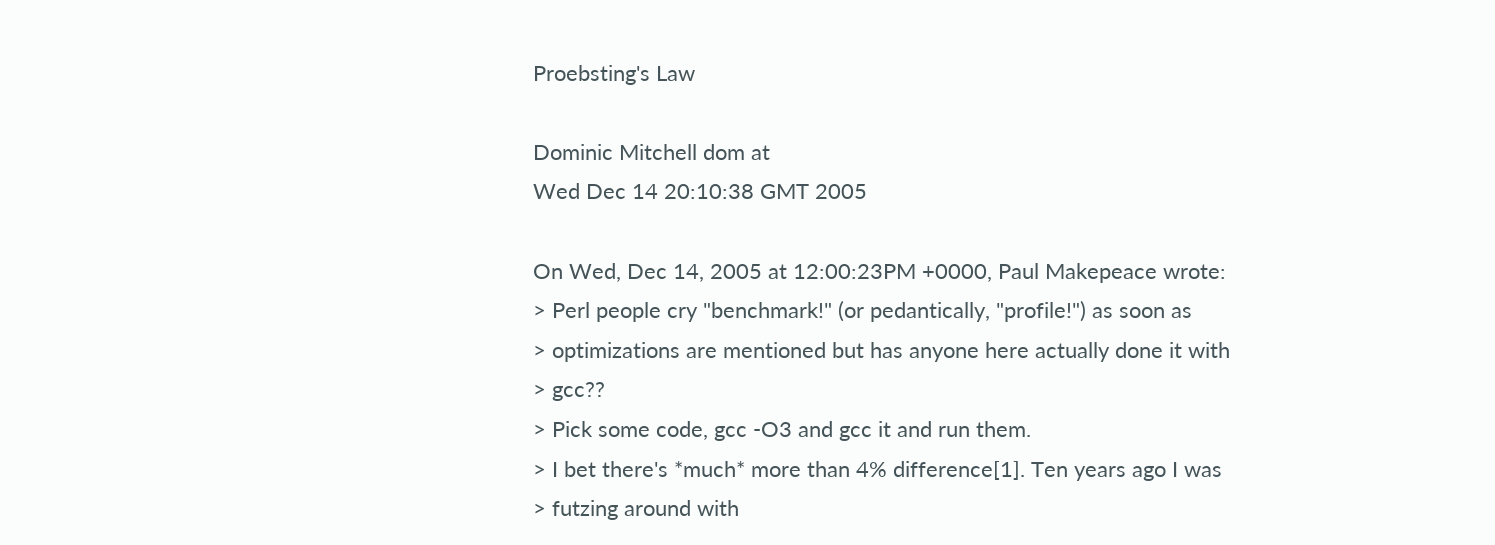Proebsting's Law

Dominic Mitchell dom at
Wed Dec 14 20:10:38 GMT 2005

On Wed, Dec 14, 2005 at 12:00:23PM +0000, Paul Makepeace wrote:
> Perl people cry "benchmark!" (or pedantically, "profile!") as soon as
> optimizations are mentioned but has anyone here actually done it with
> gcc??
> Pick some code, gcc -O3 and gcc it and run them.
> I bet there's *much* more than 4% difference[1]. Ten years ago I was
> futzing around with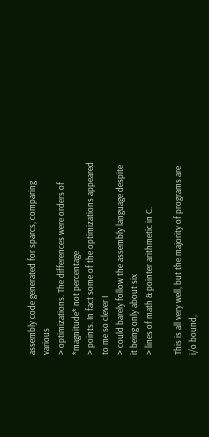assembly code generated for sparcs, comparing various
> optimizations. The differences were orders of *magnitude* not percentage
> points. In fact some of the optimizations appeared to me so clever I
> could barely follow the assembly language despite it being only about six
> lines of math & pointer arithmetic in C.

This is all very well, but the majority of programs are i/o bound,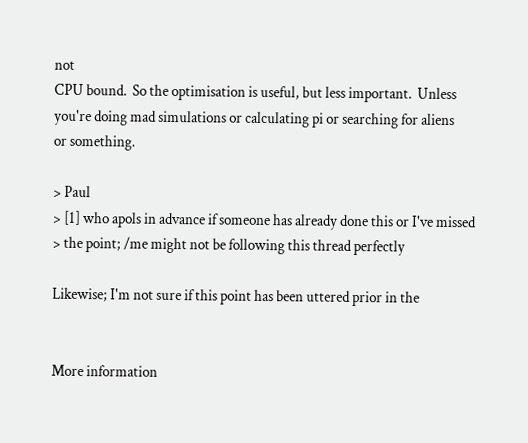not
CPU bound.  So the optimisation is useful, but less important.  Unless
you're doing mad simulations or calculating pi or searching for aliens
or something.

> Paul
> [1] who apols in advance if someone has already done this or I've missed
> the point; /me might not be following this thread perfectly

Likewise; I'm not sure if this point has been uttered prior in the


More information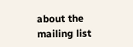about the mailing list